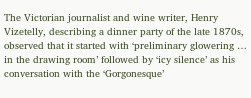The Victorian journalist and wine writer, Henry Vizetelly, describing a dinner party of the late 1870s, observed that it started with ‘preliminary glowering … in the drawing room’ followed by ‘icy silence’ as his conversation with the ‘Gorgonesque’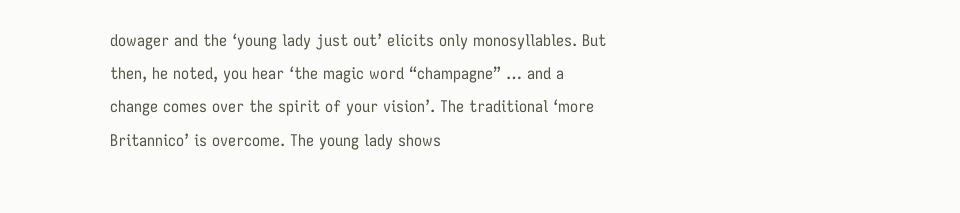dowager and the ‘young lady just out’ elicits only monosyllables. But then, he noted, you hear ‘the magic word “champagne” … and a change comes over the spirit of your vision’. The traditional ‘more Britannico’ is overcome. The young lady shows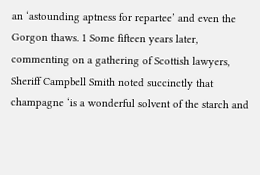an ‘astounding aptness for repartee’ and even the Gorgon thaws. 1 Some fifteen years later, commenting on a gathering of Scottish lawyers, Sheriff Campbell Smith noted succinctly that champagne ‘is a wonderful solvent of the starch and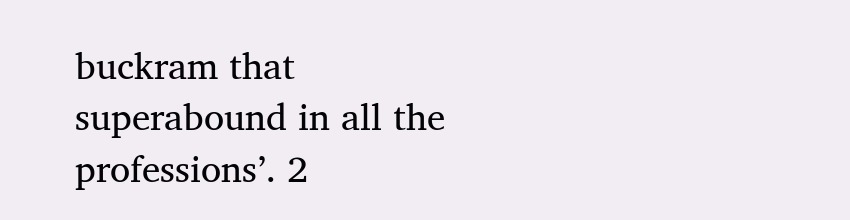buckram that superabound in all the professions’. 2